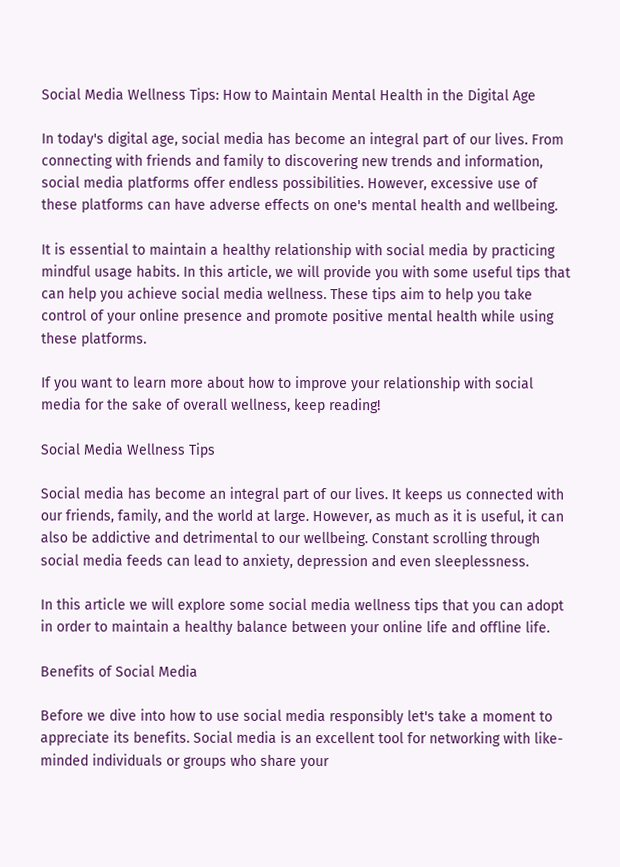Social Media Wellness Tips: How to Maintain Mental Health in the Digital Age

In today's digital age, social media has become an integral part of our lives. From connecting with friends and family to discovering new trends and information, social media platforms offer endless possibilities. However, excessive use of these platforms can have adverse effects on one's mental health and wellbeing.

It is essential to maintain a healthy relationship with social media by practicing mindful usage habits. In this article, we will provide you with some useful tips that can help you achieve social media wellness. These tips aim to help you take control of your online presence and promote positive mental health while using these platforms.

If you want to learn more about how to improve your relationship with social media for the sake of overall wellness, keep reading!

Social Media Wellness Tips

Social media has become an integral part of our lives. It keeps us connected with our friends, family, and the world at large. However, as much as it is useful, it can also be addictive and detrimental to our wellbeing. Constant scrolling through social media feeds can lead to anxiety, depression and even sleeplessness.

In this article we will explore some social media wellness tips that you can adopt in order to maintain a healthy balance between your online life and offline life.

Benefits of Social Media

Before we dive into how to use social media responsibly let's take a moment to appreciate its benefits. Social media is an excellent tool for networking with like-minded individuals or groups who share your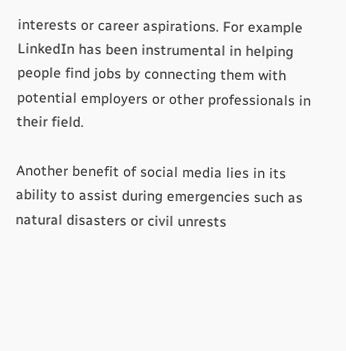interests or career aspirations. For example LinkedIn has been instrumental in helping people find jobs by connecting them with potential employers or other professionals in their field.

Another benefit of social media lies in its ability to assist during emergencies such as natural disasters or civil unrests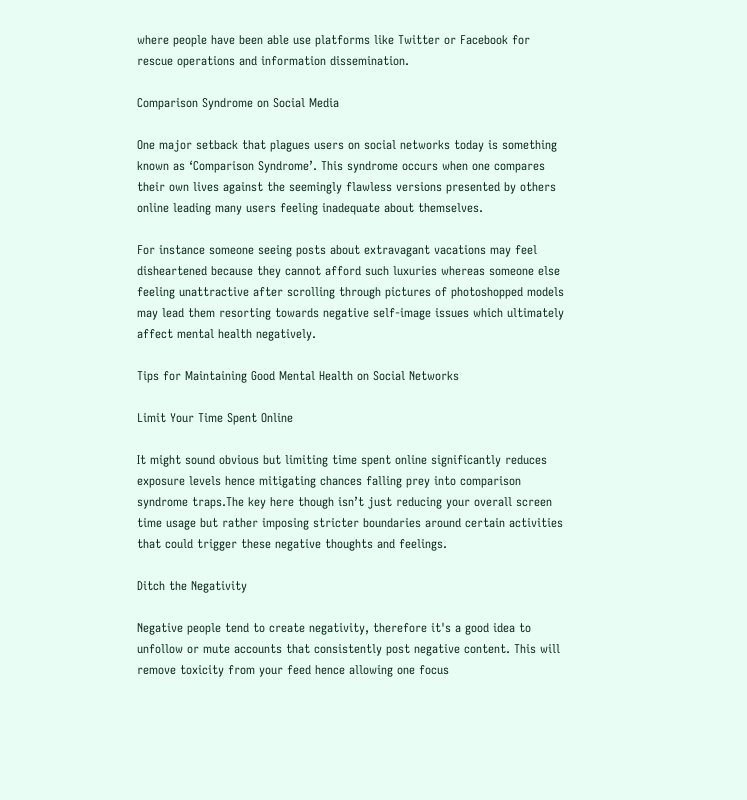where people have been able use platforms like Twitter or Facebook for rescue operations and information dissemination.

Comparison Syndrome on Social Media

One major setback that plagues users on social networks today is something known as ‘Comparison Syndrome’. This syndrome occurs when one compares their own lives against the seemingly flawless versions presented by others online leading many users feeling inadequate about themselves.

For instance someone seeing posts about extravagant vacations may feel disheartened because they cannot afford such luxuries whereas someone else feeling unattractive after scrolling through pictures of photoshopped models may lead them resorting towards negative self-image issues which ultimately affect mental health negatively.

Tips for Maintaining Good Mental Health on Social Networks

Limit Your Time Spent Online

It might sound obvious but limiting time spent online significantly reduces exposure levels hence mitigating chances falling prey into comparison syndrome traps.The key here though isn’t just reducing your overall screen time usage but rather imposing stricter boundaries around certain activities that could trigger these negative thoughts and feelings.

Ditch the Negativity

Negative people tend to create negativity, therefore it's a good idea to unfollow or mute accounts that consistently post negative content. This will remove toxicity from your feed hence allowing one focus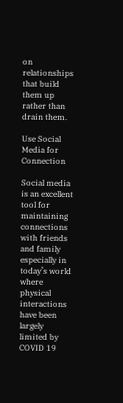on relationships that build them up rather than drain them.

Use Social Media for Connection

Social media is an excellent tool for maintaining connections with friends and family especially in today’s world where physical interactions have been largely limited by COVID 19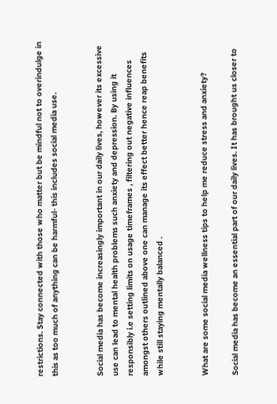restrictions. Stay connected with those who matter but be mindful not to overindulge in this as too much of anything can be harmful- this includes social media use.


Social media has become increasingly important in our daily lives, however its excessive use can lead to mental health problems such anxiety and depression. By using it responsibly i.e setting limits on usage timeframes , filtering out negative influences amongst others outlined above one can manage its effect better hence reap benefits while still staying mentally balanced .


What are some social media wellness tips to help me reduce stress and anxiety?

Social media has become an essential part of our daily lives. It has brought us closer to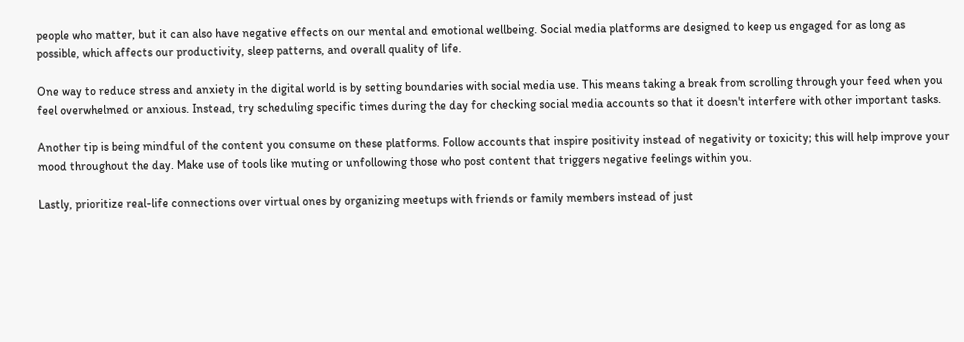people who matter, but it can also have negative effects on our mental and emotional wellbeing. Social media platforms are designed to keep us engaged for as long as possible, which affects our productivity, sleep patterns, and overall quality of life.

One way to reduce stress and anxiety in the digital world is by setting boundaries with social media use. This means taking a break from scrolling through your feed when you feel overwhelmed or anxious. Instead, try scheduling specific times during the day for checking social media accounts so that it doesn't interfere with other important tasks.

Another tip is being mindful of the content you consume on these platforms. Follow accounts that inspire positivity instead of negativity or toxicity; this will help improve your mood throughout the day. Make use of tools like muting or unfollowing those who post content that triggers negative feelings within you.

Lastly, prioritize real-life connections over virtual ones by organizing meetups with friends or family members instead of just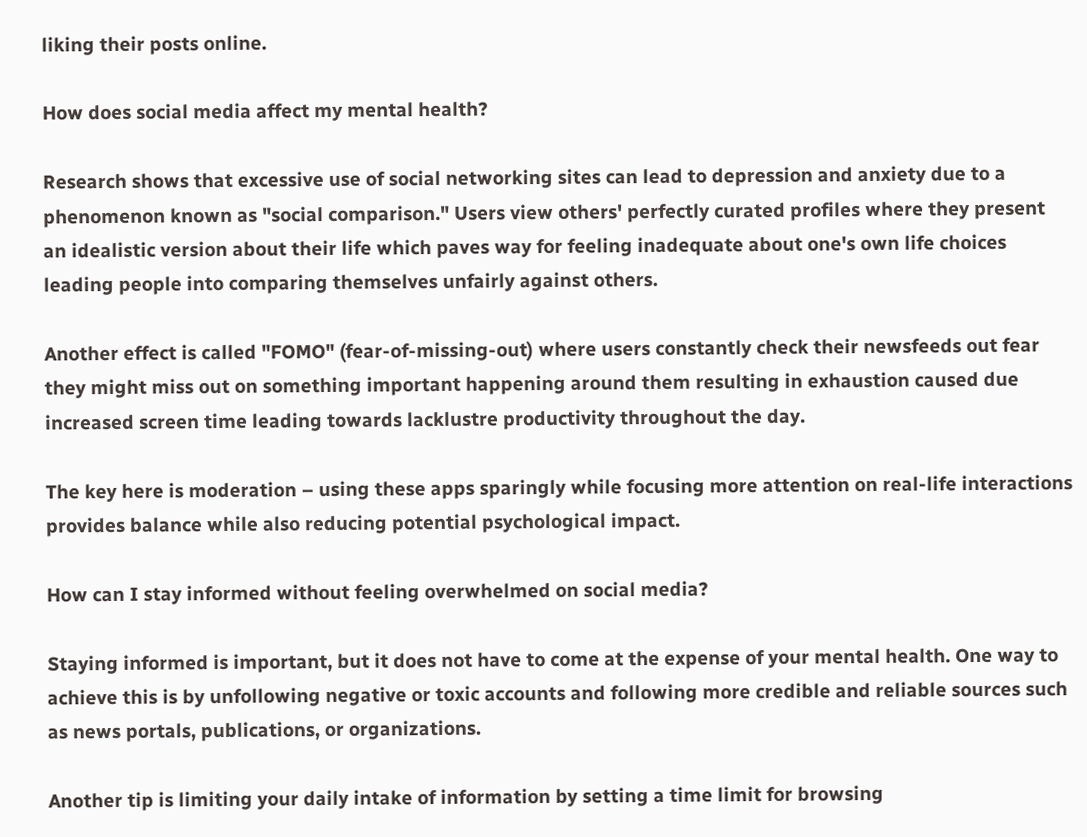liking their posts online.

How does social media affect my mental health?

Research shows that excessive use of social networking sites can lead to depression and anxiety due to a phenomenon known as "social comparison." Users view others' perfectly curated profiles where they present an idealistic version about their life which paves way for feeling inadequate about one's own life choices leading people into comparing themselves unfairly against others.

Another effect is called "FOMO" (fear-of-missing-out) where users constantly check their newsfeeds out fear they might miss out on something important happening around them resulting in exhaustion caused due increased screen time leading towards lacklustre productivity throughout the day.

The key here is moderation – using these apps sparingly while focusing more attention on real-life interactions provides balance while also reducing potential psychological impact.

How can I stay informed without feeling overwhelmed on social media?

Staying informed is important, but it does not have to come at the expense of your mental health. One way to achieve this is by unfollowing negative or toxic accounts and following more credible and reliable sources such as news portals, publications, or organizations.

Another tip is limiting your daily intake of information by setting a time limit for browsing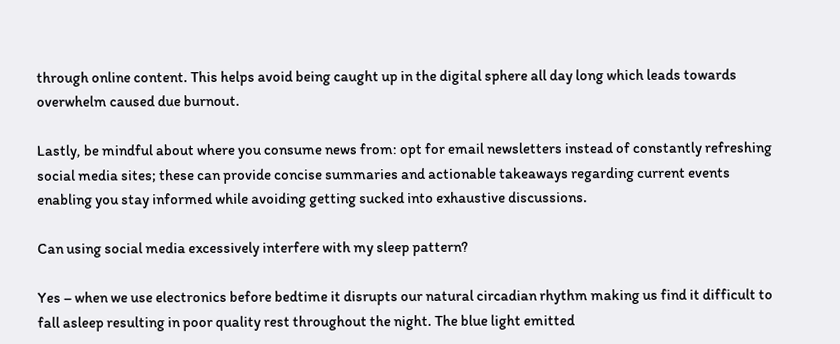through online content. This helps avoid being caught up in the digital sphere all day long which leads towards overwhelm caused due burnout.

Lastly, be mindful about where you consume news from: opt for email newsletters instead of constantly refreshing social media sites; these can provide concise summaries and actionable takeaways regarding current events enabling you stay informed while avoiding getting sucked into exhaustive discussions.

Can using social media excessively interfere with my sleep pattern?

Yes – when we use electronics before bedtime it disrupts our natural circadian rhythm making us find it difficult to fall asleep resulting in poor quality rest throughout the night. The blue light emitted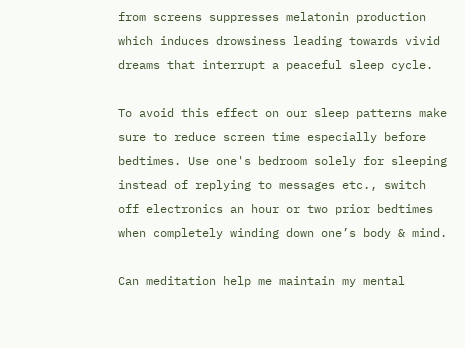from screens suppresses melatonin production which induces drowsiness leading towards vivid dreams that interrupt a peaceful sleep cycle.

To avoid this effect on our sleep patterns make sure to reduce screen time especially before bedtimes. Use one's bedroom solely for sleeping instead of replying to messages etc., switch off electronics an hour or two prior bedtimes when completely winding down one’s body & mind.

Can meditation help me maintain my mental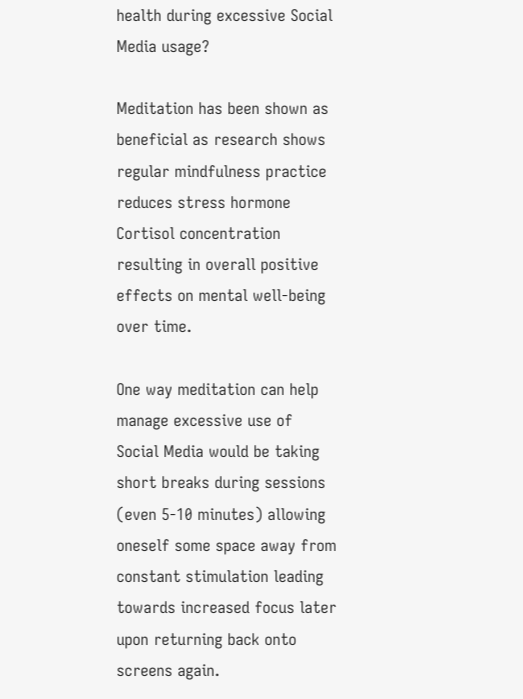health during excessive Social Media usage?

Meditation has been shown as beneficial as research shows regular mindfulness practice reduces stress hormone Cortisol concentration resulting in overall positive effects on mental well-being over time.

One way meditation can help manage excessive use of Social Media would be taking short breaks during sessions (even 5-10 minutes) allowing oneself some space away from constant stimulation leading towards increased focus later upon returning back onto screens again.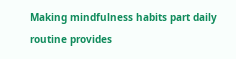Making mindfulness habits part daily routine provides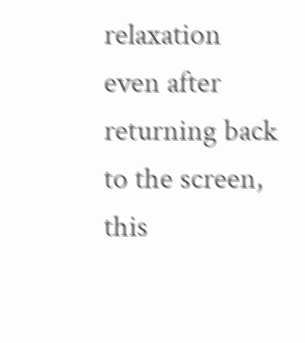relaxation even after returning back to the screen, this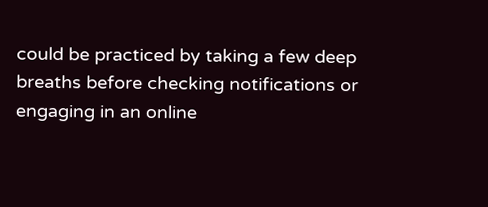could be practiced by taking a few deep breaths before checking notifications or engaging in an online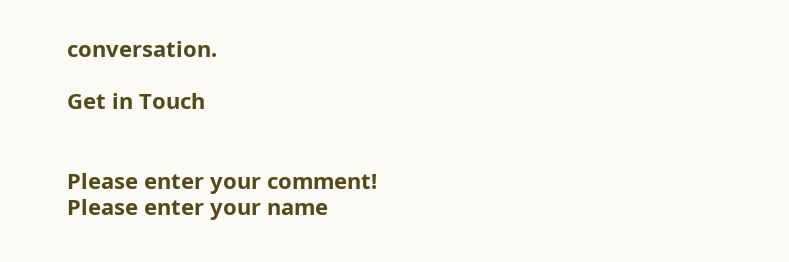conversation.

Get in Touch


Please enter your comment!
Please enter your name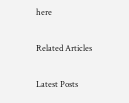here

Related Articles

Latest Posts